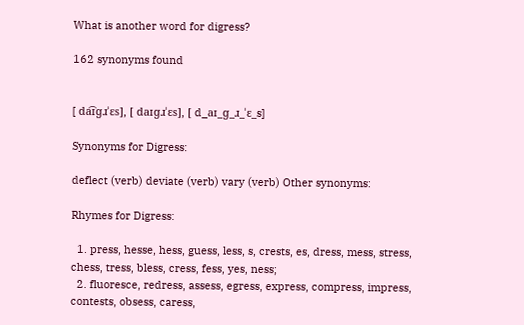What is another word for digress?

162 synonyms found


[ da͡ɪɡɹˈɛs], [ daɪɡɹˈɛs], [ d_aɪ_ɡ_ɹ_ˈɛ_s]

Synonyms for Digress:

deflect (verb) deviate (verb) vary (verb) Other synonyms:

Rhymes for Digress:

  1. press, hesse, hess, guess, less, s, crests, es, dress, mess, stress, chess, tress, bless, cress, fess, yes, ness;
  2. fluoresce, redress, assess, egress, express, compress, impress, contests, obsess, caress,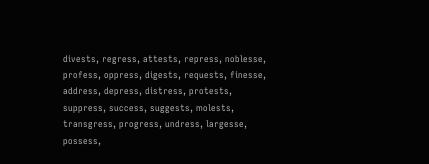divests, regress, attests, repress, noblesse, profess, oppress, digests, requests, finesse, address, depress, distress, protests, suppress, success, suggests, molests, transgress, progress, undress, largesse, possess,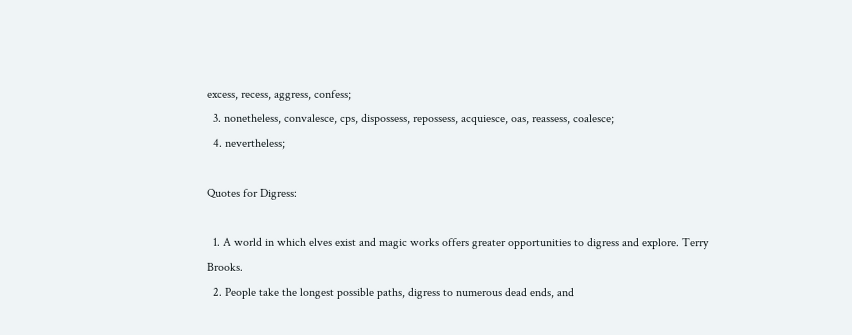excess, recess, aggress, confess;
  3. nonetheless, convalesce, cps, dispossess, repossess, acquiesce, oas, reassess, coalesce;
  4. nevertheless;

Quotes for Digress:

  1. A world in which elves exist and magic works offers greater opportunities to digress and explore. Terry Brooks.
  2. People take the longest possible paths, digress to numerous dead ends, and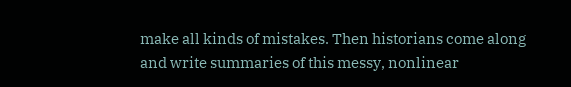make all kinds of mistakes. Then historians come along and write summaries of this messy, nonlinear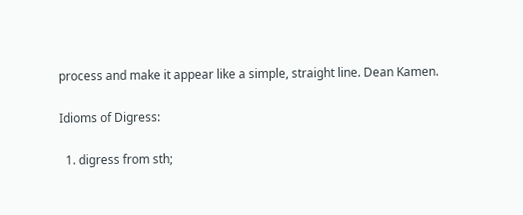process and make it appear like a simple, straight line. Dean Kamen.

Idioms of Digress:

  1. digress from sth;